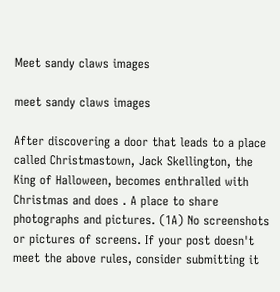Meet sandy claws images

meet sandy claws images

After discovering a door that leads to a place called Christmastown, Jack Skellington, the King of Halloween, becomes enthralled with Christmas and does . A place to share photographs and pictures. (1A) No screenshots or pictures of screens. If your post doesn't meet the above rules, consider submitting it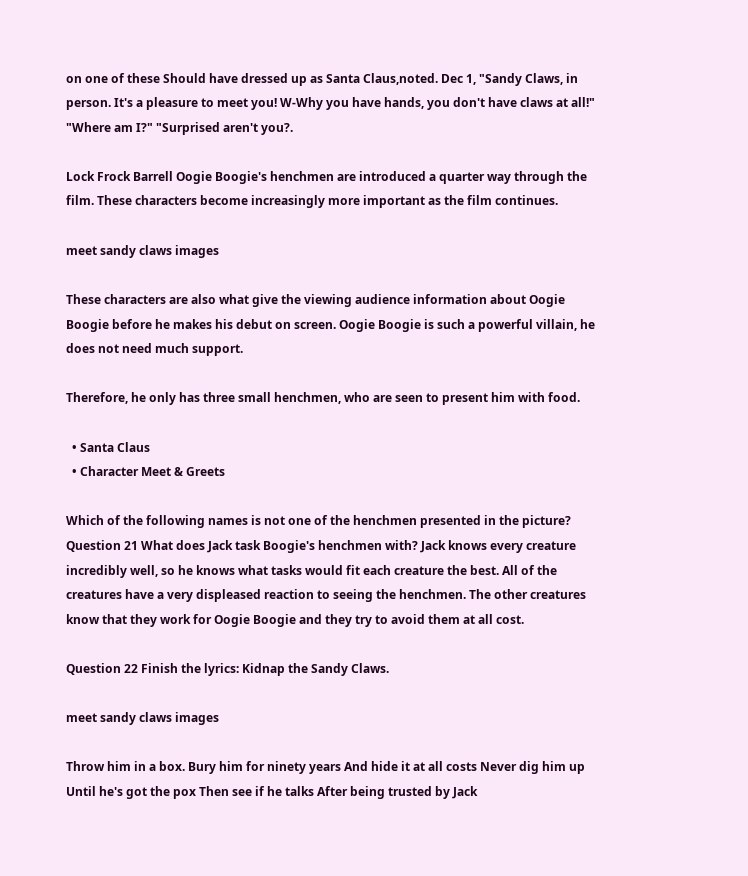on one of these Should have dressed up as Santa Claus,noted. Dec 1, "Sandy Claws, in person. It's a pleasure to meet you! W-Why you have hands, you don't have claws at all!" "Where am I?" "Surprised aren't you?.

Lock Frock Barrell Oogie Boogie's henchmen are introduced a quarter way through the film. These characters become increasingly more important as the film continues.

meet sandy claws images

These characters are also what give the viewing audience information about Oogie Boogie before he makes his debut on screen. Oogie Boogie is such a powerful villain, he does not need much support.

Therefore, he only has three small henchmen, who are seen to present him with food.

  • Santa Claus
  • Character Meet & Greets

Which of the following names is not one of the henchmen presented in the picture? Question 21 What does Jack task Boogie's henchmen with? Jack knows every creature incredibly well, so he knows what tasks would fit each creature the best. All of the creatures have a very displeased reaction to seeing the henchmen. The other creatures know that they work for Oogie Boogie and they try to avoid them at all cost.

Question 22 Finish the lyrics: Kidnap the Sandy Claws.

meet sandy claws images

Throw him in a box. Bury him for ninety years And hide it at all costs Never dig him up Until he's got the pox Then see if he talks After being trusted by Jack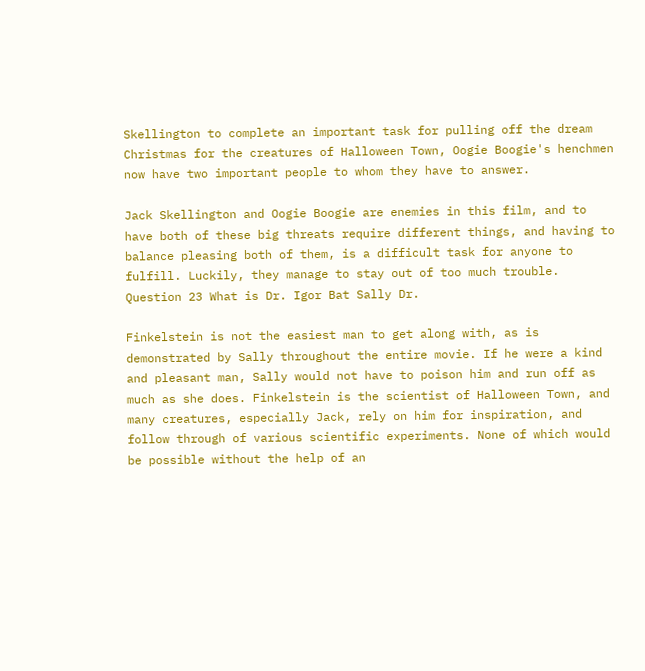Skellington to complete an important task for pulling off the dream Christmas for the creatures of Halloween Town, Oogie Boogie's henchmen now have two important people to whom they have to answer.

Jack Skellington and Oogie Boogie are enemies in this film, and to have both of these big threats require different things, and having to balance pleasing both of them, is a difficult task for anyone to fulfill. Luckily, they manage to stay out of too much trouble. Question 23 What is Dr. Igor Bat Sally Dr.

Finkelstein is not the easiest man to get along with, as is demonstrated by Sally throughout the entire movie. If he were a kind and pleasant man, Sally would not have to poison him and run off as much as she does. Finkelstein is the scientist of Halloween Town, and many creatures, especially Jack, rely on him for inspiration, and follow through of various scientific experiments. None of which would be possible without the help of an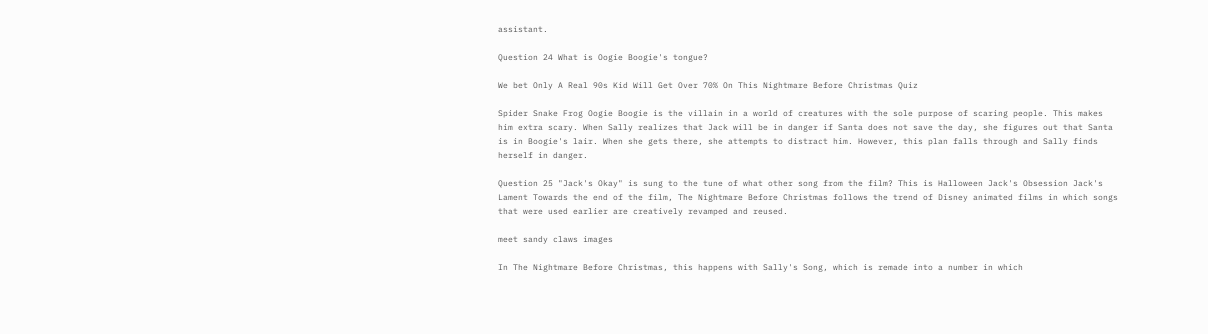assistant.

Question 24 What is Oogie Boogie's tongue?

We bet Only A Real 90s Kid Will Get Over 70% On This Nightmare Before Christmas Quiz

Spider Snake Frog Oogie Boogie is the villain in a world of creatures with the sole purpose of scaring people. This makes him extra scary. When Sally realizes that Jack will be in danger if Santa does not save the day, she figures out that Santa is in Boogie's lair. When she gets there, she attempts to distract him. However, this plan falls through and Sally finds herself in danger.

Question 25 "Jack's Okay" is sung to the tune of what other song from the film? This is Halloween Jack's Obsession Jack's Lament Towards the end of the film, The Nightmare Before Christmas follows the trend of Disney animated films in which songs that were used earlier are creatively revamped and reused.

meet sandy claws images

In The Nightmare Before Christmas, this happens with Sally's Song, which is remade into a number in which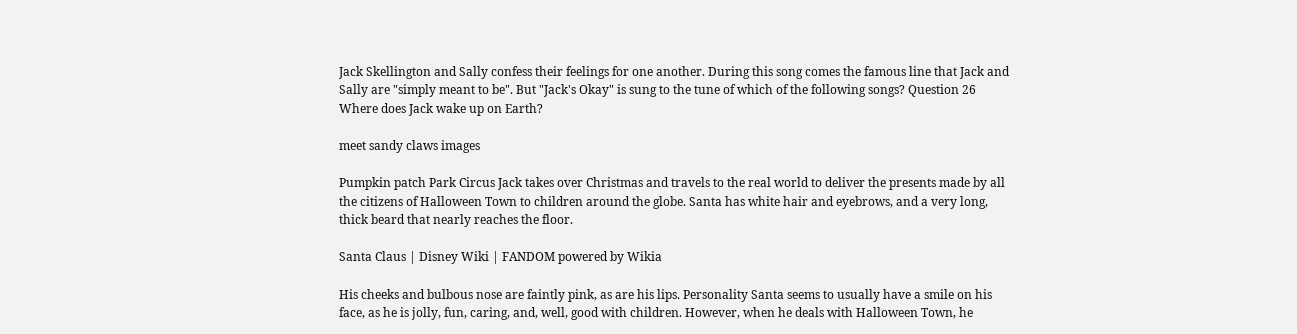Jack Skellington and Sally confess their feelings for one another. During this song comes the famous line that Jack and Sally are "simply meant to be". But "Jack's Okay" is sung to the tune of which of the following songs? Question 26 Where does Jack wake up on Earth?

meet sandy claws images

Pumpkin patch Park Circus Jack takes over Christmas and travels to the real world to deliver the presents made by all the citizens of Halloween Town to children around the globe. Santa has white hair and eyebrows, and a very long, thick beard that nearly reaches the floor.

Santa Claus | Disney Wiki | FANDOM powered by Wikia

His cheeks and bulbous nose are faintly pink, as are his lips. Personality Santa seems to usually have a smile on his face, as he is jolly, fun, caring, and, well, good with children. However, when he deals with Halloween Town, he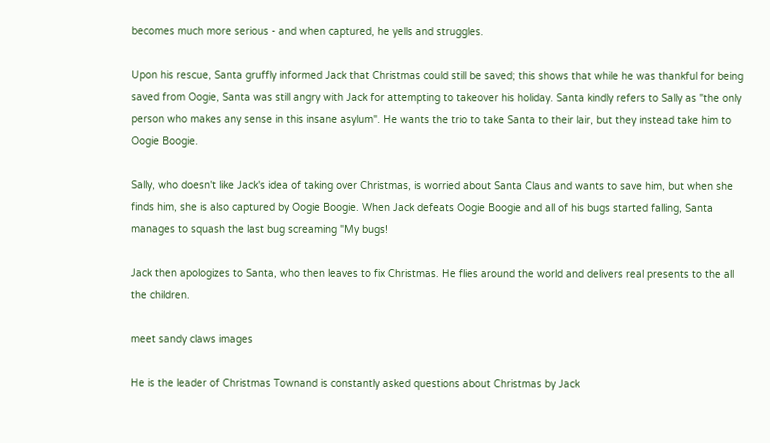becomes much more serious - and when captured, he yells and struggles.

Upon his rescue, Santa gruffly informed Jack that Christmas could still be saved; this shows that while he was thankful for being saved from Oogie, Santa was still angry with Jack for attempting to takeover his holiday. Santa kindly refers to Sally as "the only person who makes any sense in this insane asylum". He wants the trio to take Santa to their lair, but they instead take him to Oogie Boogie.

Sally, who doesn't like Jack's idea of taking over Christmas, is worried about Santa Claus and wants to save him, but when she finds him, she is also captured by Oogie Boogie. When Jack defeats Oogie Boogie and all of his bugs started falling, Santa manages to squash the last bug screaming "My bugs!

Jack then apologizes to Santa, who then leaves to fix Christmas. He flies around the world and delivers real presents to the all the children.

meet sandy claws images

He is the leader of Christmas Townand is constantly asked questions about Christmas by Jack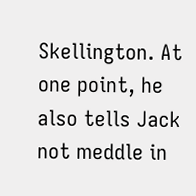Skellington. At one point, he also tells Jack not meddle in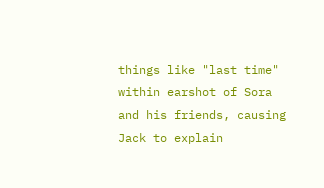things like "last time" within earshot of Sora and his friends, causing Jack to explain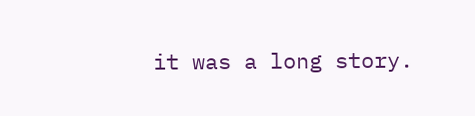it was a long story.